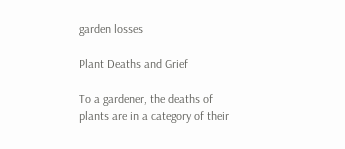garden losses

Plant Deaths and Grief

To a gardener, the deaths of plants are in a category of their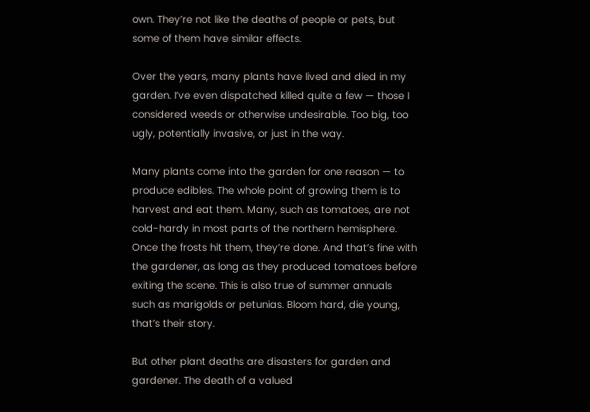own. They’re not like the deaths of people or pets, but some of them have similar effects.

Over the years, many plants have lived and died in my garden. I’ve even dispatched killed quite a few — those I considered weeds or otherwise undesirable. Too big, too ugly, potentially invasive, or just in the way.

Many plants come into the garden for one reason — to produce edibles. The whole point of growing them is to harvest and eat them. Many, such as tomatoes, are not cold-hardy in most parts of the northern hemisphere. Once the frosts hit them, they’re done. And that’s fine with the gardener, as long as they produced tomatoes before exiting the scene. This is also true of summer annuals such as marigolds or petunias. Bloom hard, die young, that’s their story.

But other plant deaths are disasters for garden and gardener. The death of a valued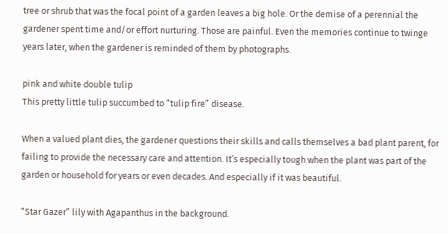tree or shrub that was the focal point of a garden leaves a big hole. Or the demise of a perennial the gardener spent time and/or effort nurturing. Those are painful. Even the memories continue to twinge years later, when the gardener is reminded of them by photographs.

pink and white double tulip
This pretty little tulip succumbed to “tulip fire” disease.

When a valued plant dies, the gardener questions their skills and calls themselves a bad plant parent, for failing to provide the necessary care and attention. It’s especially tough when the plant was part of the garden or household for years or even decades. And especially if it was beautiful.

“Star Gazer” lily with Agapanthus in the background.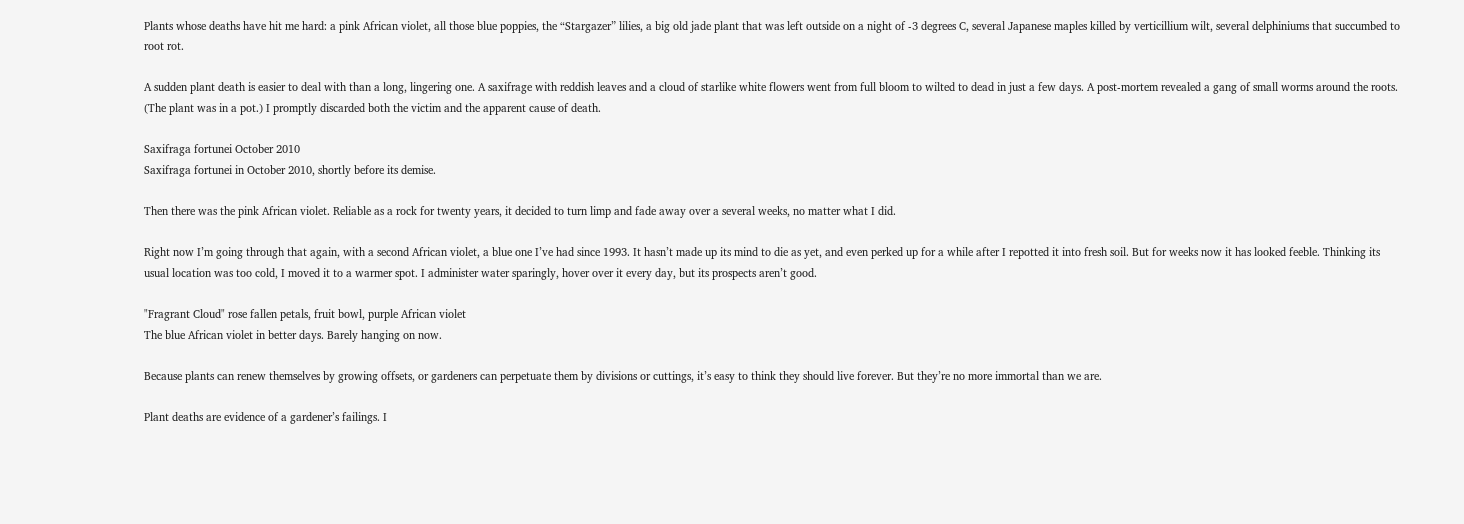Plants whose deaths have hit me hard: a pink African violet, all those blue poppies, the “Stargazer” lilies, a big old jade plant that was left outside on a night of -3 degrees C, several Japanese maples killed by verticillium wilt, several delphiniums that succumbed to root rot.

A sudden plant death is easier to deal with than a long, lingering one. A saxifrage with reddish leaves and a cloud of starlike white flowers went from full bloom to wilted to dead in just a few days. A post-mortem revealed a gang of small worms around the roots. (The plant was in a pot.) I promptly discarded both the victim and the apparent cause of death.

Saxifraga fortunei October 2010
Saxifraga fortunei in October 2010, shortly before its demise.

Then there was the pink African violet. Reliable as a rock for twenty years, it decided to turn limp and fade away over a several weeks, no matter what I did.

Right now I’m going through that again, with a second African violet, a blue one I’ve had since 1993. It hasn’t made up its mind to die as yet, and even perked up for a while after I repotted it into fresh soil. But for weeks now it has looked feeble. Thinking its usual location was too cold, I moved it to a warmer spot. I administer water sparingly, hover over it every day, but its prospects aren’t good.

"Fragrant Cloud" rose fallen petals, fruit bowl, purple African violet
The blue African violet in better days. Barely hanging on now.

Because plants can renew themselves by growing offsets, or gardeners can perpetuate them by divisions or cuttings, it’s easy to think they should live forever. But they’re no more immortal than we are.

Plant deaths are evidence of a gardener’s failings. I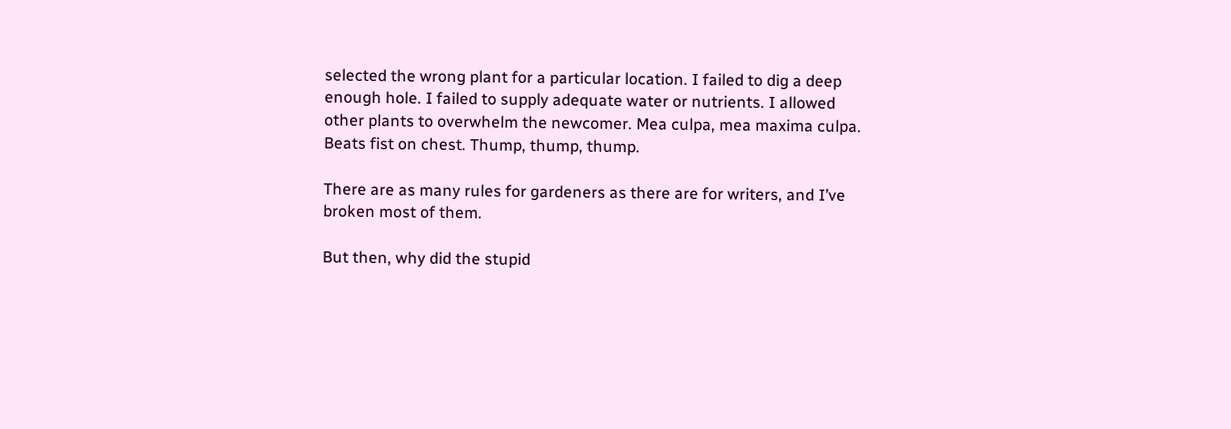selected the wrong plant for a particular location. I failed to dig a deep enough hole. I failed to supply adequate water or nutrients. I allowed other plants to overwhelm the newcomer. Mea culpa, mea maxima culpa. Beats fist on chest. Thump, thump, thump.

There are as many rules for gardeners as there are for writers, and I’ve broken most of them.

But then, why did the stupid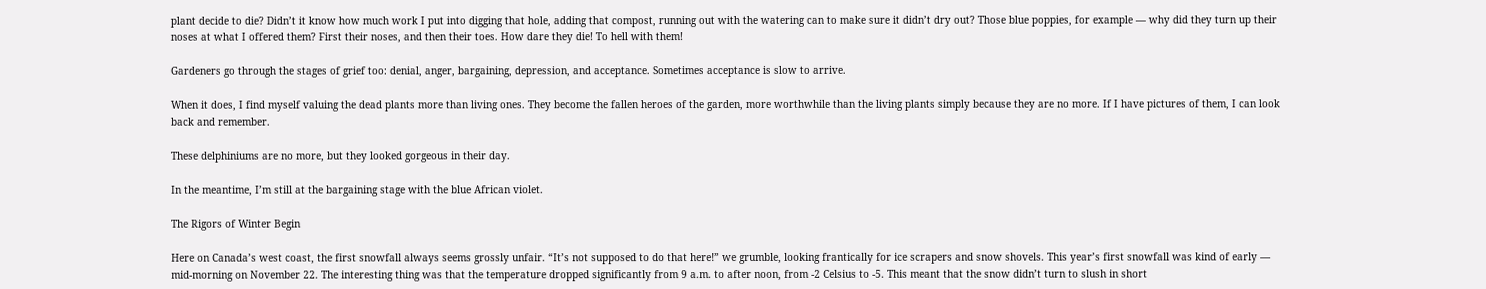plant decide to die? Didn’t it know how much work I put into digging that hole, adding that compost, running out with the watering can to make sure it didn’t dry out? Those blue poppies, for example — why did they turn up their noses at what I offered them? First their noses, and then their toes. How dare they die! To hell with them!

Gardeners go through the stages of grief too: denial, anger, bargaining, depression, and acceptance. Sometimes acceptance is slow to arrive.

When it does, I find myself valuing the dead plants more than living ones. They become the fallen heroes of the garden, more worthwhile than the living plants simply because they are no more. If I have pictures of them, I can look back and remember.

These delphiniums are no more, but they looked gorgeous in their day.

In the meantime, I’m still at the bargaining stage with the blue African violet.

The Rigors of Winter Begin

Here on Canada’s west coast, the first snowfall always seems grossly unfair. “It’s not supposed to do that here!” we grumble, looking frantically for ice scrapers and snow shovels. This year’s first snowfall was kind of early — mid-morning on November 22. The interesting thing was that the temperature dropped significantly from 9 a.m. to after noon, from -2 Celsius to -5. This meant that the snow didn’t turn to slush in short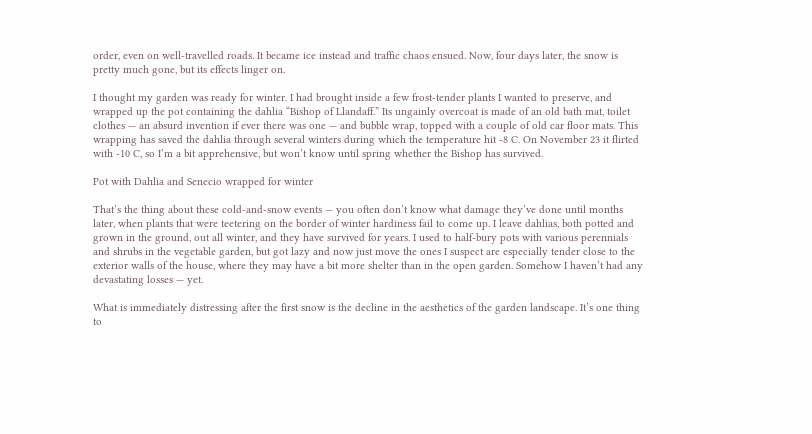order, even on well-travelled roads. It became ice instead and traffic chaos ensued. Now, four days later, the snow is pretty much gone, but its effects linger on.

I thought my garden was ready for winter. I had brought inside a few frost-tender plants I wanted to preserve, and wrapped up the pot containing the dahlia “Bishop of Llandaff.” Its ungainly overcoat is made of an old bath mat, toilet clothes — an absurd invention if ever there was one — and bubble wrap, topped with a couple of old car floor mats. This wrapping has saved the dahlia through several winters during which the temperature hit -8 C. On November 23 it flirted with -10 C, so I’m a bit apprehensive, but won’t know until spring whether the Bishop has survived.

Pot with Dahlia and Senecio wrapped for winter

That’s the thing about these cold-and-snow events — you often don’t know what damage they’ve done until months later, when plants that were teetering on the border of winter hardiness fail to come up. I leave dahlias, both potted and grown in the ground, out all winter, and they have survived for years. I used to half-bury pots with various perennials and shrubs in the vegetable garden, but got lazy and now just move the ones I suspect are especially tender close to the exterior walls of the house, where they may have a bit more shelter than in the open garden. Somehow I haven’t had any devastating losses — yet.

What is immediately distressing after the first snow is the decline in the aesthetics of the garden landscape. It’s one thing to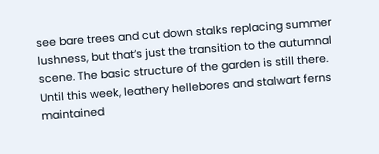see bare trees and cut down stalks replacing summer lushness, but that’s just the transition to the autumnal scene. The basic structure of the garden is still there. Until this week, leathery hellebores and stalwart ferns maintained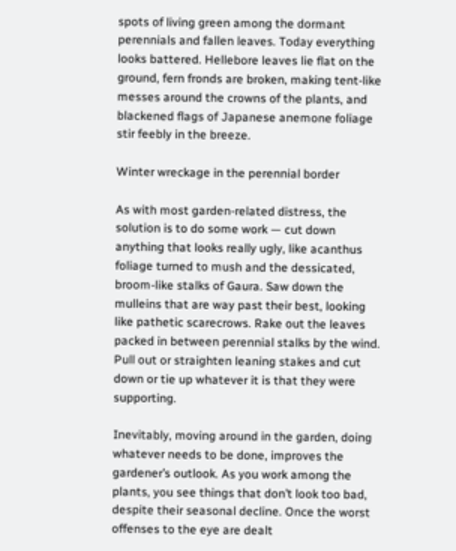spots of living green among the dormant perennials and fallen leaves. Today everything looks battered. Hellebore leaves lie flat on the ground, fern fronds are broken, making tent-like messes around the crowns of the plants, and blackened flags of Japanese anemone foliage stir feebly in the breeze.

Winter wreckage in the perennial border

As with most garden-related distress, the solution is to do some work — cut down anything that looks really ugly, like acanthus foliage turned to mush and the dessicated, broom-like stalks of Gaura. Saw down the mulleins that are way past their best, looking like pathetic scarecrows. Rake out the leaves packed in between perennial stalks by the wind. Pull out or straighten leaning stakes and cut down or tie up whatever it is that they were supporting.

Inevitably, moving around in the garden, doing whatever needs to be done, improves the gardener’s outlook. As you work among the plants, you see things that don’t look too bad, despite their seasonal decline. Once the worst offenses to the eye are dealt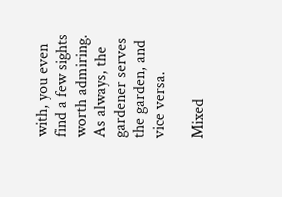with, you even find a few sights worth admiring. As always, the gardener serves the garden, and vice versa.

Mixed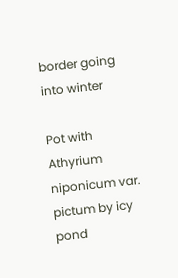border going into winter

Pot with Athyrium niponicum var. pictum by icy pond